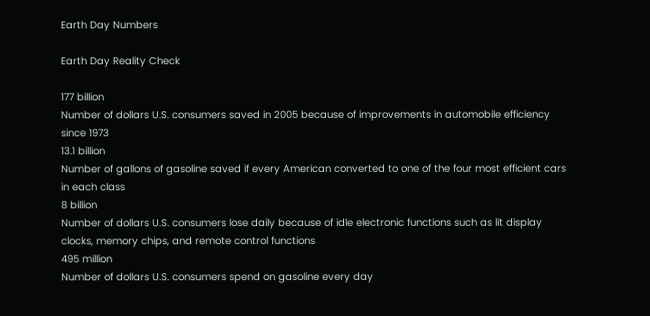Earth Day Numbers

Earth Day Reality Check

177 billion
Number of dollars U.S. consumers saved in 2005 because of improvements in automobile efficiency
since 1973
13.1 billion
Number of gallons of gasoline saved if every American converted to one of the four most efficient cars
in each class
8 billion
Number of dollars U.S. consumers lose daily because of idle electronic functions such as lit display
clocks, memory chips, and remote control functions
495 million
Number of dollars U.S. consumers spend on gasoline every day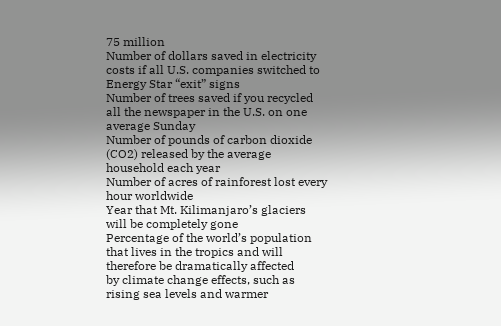75 million
Number of dollars saved in electricity costs if all U.S. companies switched to Energy Star “exit” signs
Number of trees saved if you recycled all the newspaper in the U.S. on one average Sunday
Number of pounds of carbon dioxide (CO2) released by the average household each year
Number of acres of rainforest lost every hour worldwide
Year that Mt. Kilimanjaro’s glaciers will be completely gone
Percentage of the world’s population that lives in the tropics and will therefore be dramatically affected
by climate change effects, such as rising sea levels and warmer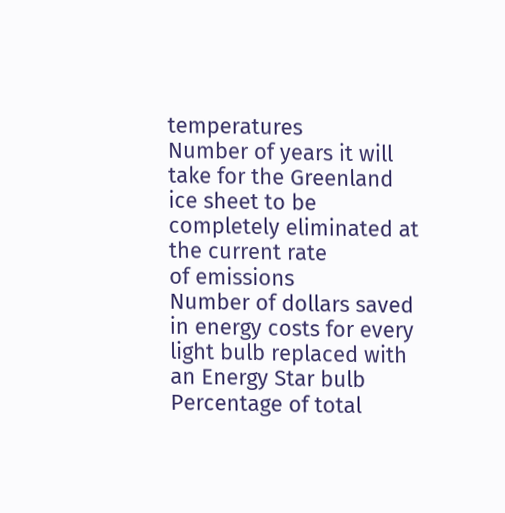temperatures
Number of years it will take for the Greenland ice sheet to be completely eliminated at the current rate
of emissions
Number of dollars saved in energy costs for every light bulb replaced with an Energy Star bulb
Percentage of total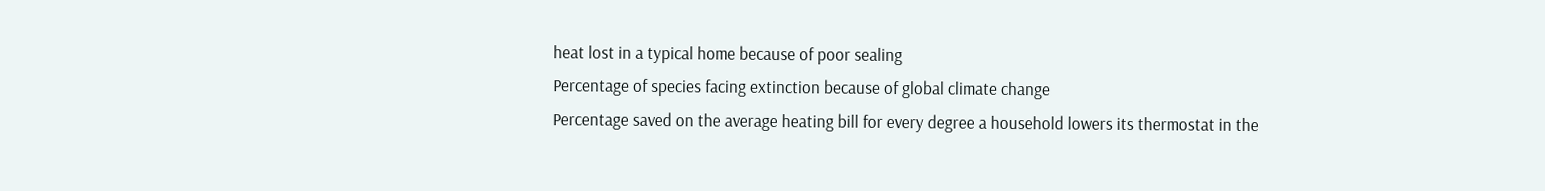heat lost in a typical home because of poor sealing
Percentage of species facing extinction because of global climate change
Percentage saved on the average heating bill for every degree a household lowers its thermostat in the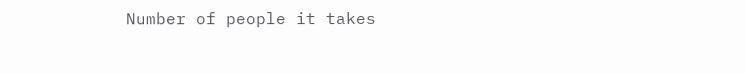Number of people it takes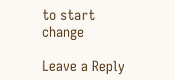to start change

Leave a Reply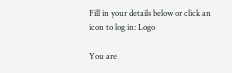Fill in your details below or click an icon to log in: Logo

You are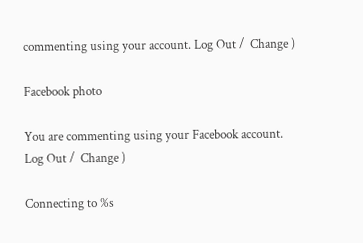commenting using your account. Log Out /  Change )

Facebook photo

You are commenting using your Facebook account. Log Out /  Change )

Connecting to %s